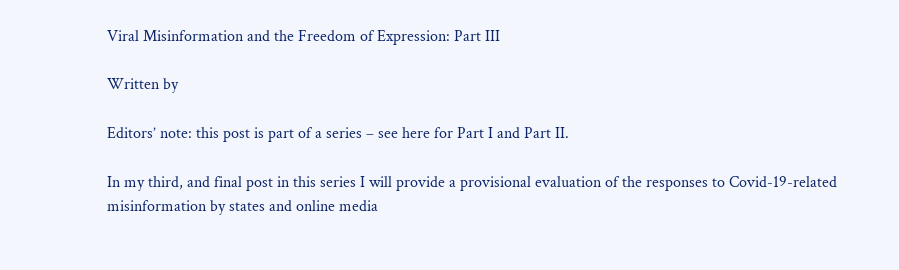Viral Misinformation and the Freedom of Expression: Part III

Written by

Editors’ note: this post is part of a series – see here for Part I and Part II.

In my third, and final post in this series I will provide a provisional evaluation of the responses to Covid-19-related misinformation by states and online media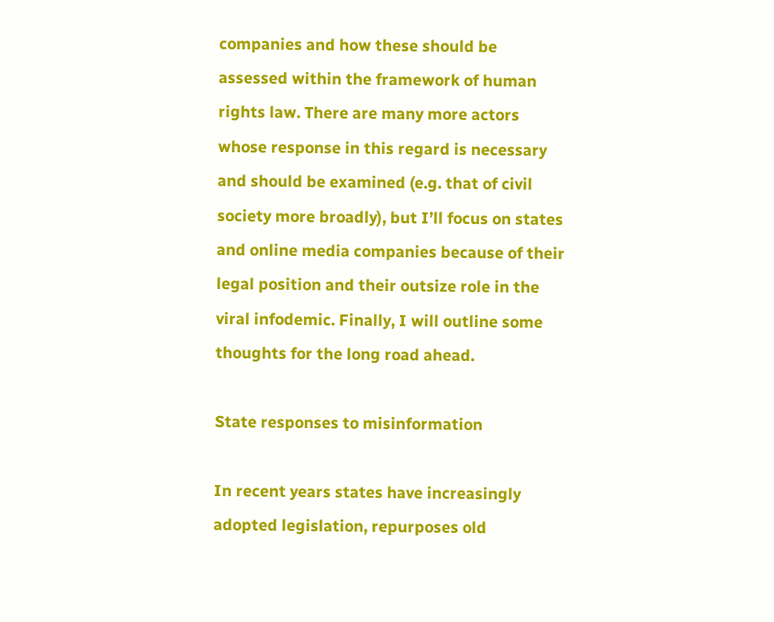companies and how these should be assessed within the framework of human rights law. There are many more actors whose response in this regard is necessary and should be examined (e.g. that of civil society more broadly), but I’ll focus on states and online media companies because of their legal position and their outsize role in the viral infodemic. Finally, I will outline some thoughts for the long road ahead.

State responses to misinformation

In recent years states have increasingly adopted legislation, repurposes old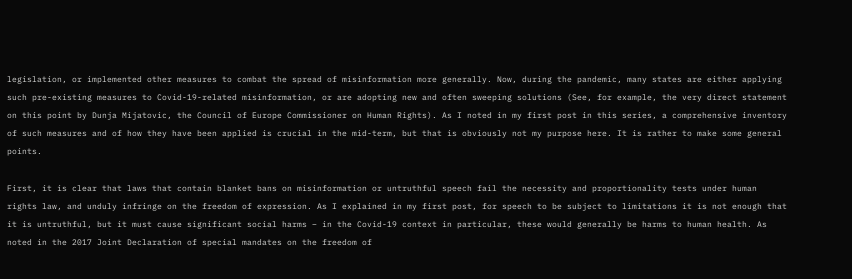legislation, or implemented other measures to combat the spread of misinformation more generally. Now, during the pandemic, many states are either applying such pre-existing measures to Covid-19-related misinformation, or are adopting new and often sweeping solutions (See, for example, the very direct statement on this point by Dunja Mijatovic, the Council of Europe Commissioner on Human Rights). As I noted in my first post in this series, a comprehensive inventory of such measures and of how they have been applied is crucial in the mid-term, but that is obviously not my purpose here. It is rather to make some general points.

First, it is clear that laws that contain blanket bans on misinformation or untruthful speech fail the necessity and proportionality tests under human rights law, and unduly infringe on the freedom of expression. As I explained in my first post, for speech to be subject to limitations it is not enough that it is untruthful, but it must cause significant social harms – in the Covid-19 context in particular, these would generally be harms to human health. As noted in the 2017 Joint Declaration of special mandates on the freedom of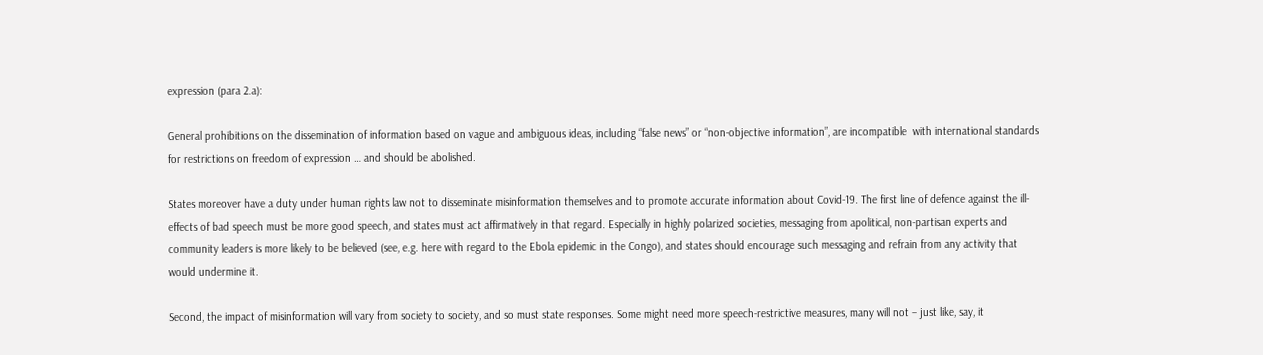expression (para 2.a):

General prohibitions on the dissemination of information based on vague and ambiguous ideas, including “false news” or “non-objective information”, are incompatible  with international standards for restrictions on freedom of expression … and should be abolished.

States moreover have a duty under human rights law not to disseminate misinformation themselves and to promote accurate information about Covid-19. The first line of defence against the ill-effects of bad speech must be more good speech, and states must act affirmatively in that regard. Especially in highly polarized societies, messaging from apolitical, non-partisan experts and community leaders is more likely to be believed (see, e.g. here with regard to the Ebola epidemic in the Congo), and states should encourage such messaging and refrain from any activity that would undermine it.

Second, the impact of misinformation will vary from society to society, and so must state responses. Some might need more speech-restrictive measures, many will not – just like, say, it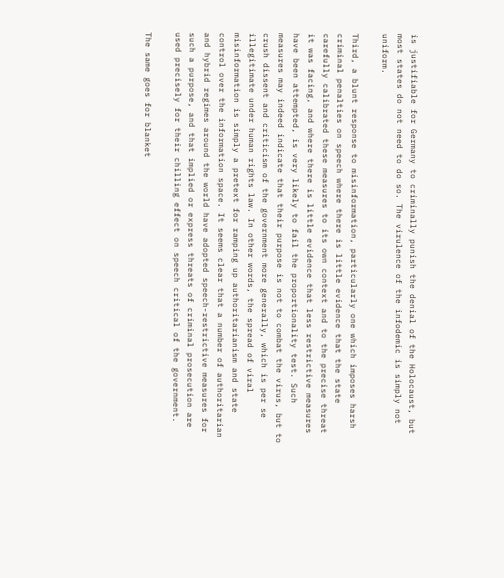is justifiable for Germany to criminally punish the denial of the Holocaust, but most states do not need to do so. The virulence of the infodemic is simply not uniform.

Third, a blunt response to misinformation, particularly one which imposes harsh criminal penalties on speech where there is little evidence that the state carefully calibrated these measures to its own context and to the precise threat it was facing, and where there is little evidence that less restrictive measures have been attempted, is very likely to fail the proportionality test. Such measures may indeed indicate that their purpose is not to combat the virus, but to crush dissent and criticism of the government more generally, which is per se illegitimate under human rights law. In other words, the spread of viral misinformation is simply a pretext for ramping up authoritarianism and state control over the information space. It seems clear that a number of authoritarian and hybrid regimes around the world have adopted speech-restrictive measures for such a purpose, and that implied or express threats of criminal prosecution are used precisely for their chilling effect on speech critical of the government.

The same goes for blanket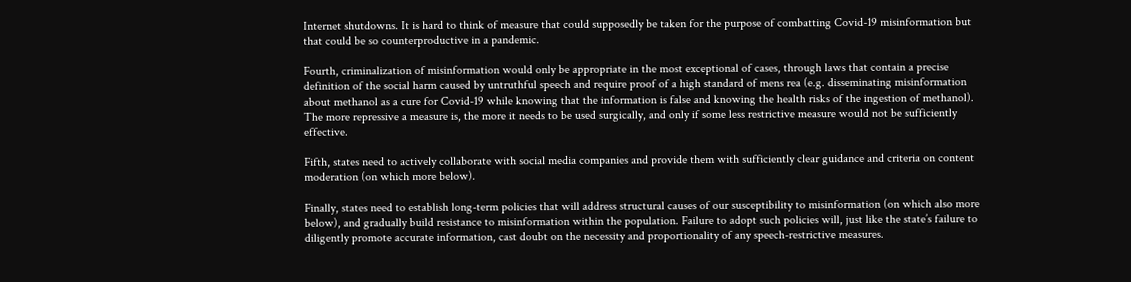Internet shutdowns. It is hard to think of measure that could supposedly be taken for the purpose of combatting Covid-19 misinformation but that could be so counterproductive in a pandemic.

Fourth, criminalization of misinformation would only be appropriate in the most exceptional of cases, through laws that contain a precise definition of the social harm caused by untruthful speech and require proof of a high standard of mens rea (e.g. disseminating misinformation about methanol as a cure for Covid-19 while knowing that the information is false and knowing the health risks of the ingestion of methanol). The more repressive a measure is, the more it needs to be used surgically, and only if some less restrictive measure would not be sufficiently effective.

Fifth, states need to actively collaborate with social media companies and provide them with sufficiently clear guidance and criteria on content moderation (on which more below).

Finally, states need to establish long-term policies that will address structural causes of our susceptibility to misinformation (on which also more below), and gradually build resistance to misinformation within the population. Failure to adopt such policies will, just like the state’s failure to diligently promote accurate information, cast doubt on the necessity and proportionality of any speech-restrictive measures.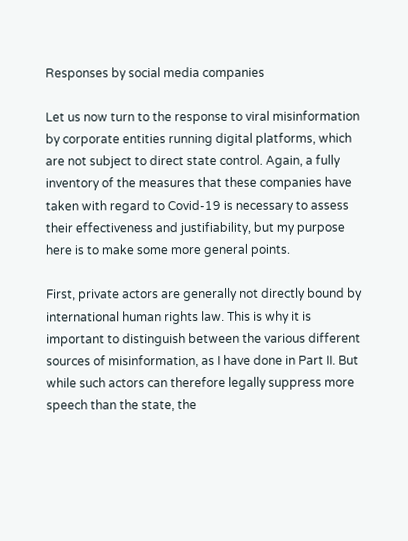Responses by social media companies

Let us now turn to the response to viral misinformation by corporate entities running digital platforms, which are not subject to direct state control. Again, a fully inventory of the measures that these companies have taken with regard to Covid-19 is necessary to assess their effectiveness and justifiability, but my purpose here is to make some more general points.

First, private actors are generally not directly bound by international human rights law. This is why it is important to distinguish between the various different sources of misinformation, as I have done in Part II. But while such actors can therefore legally suppress more speech than the state, the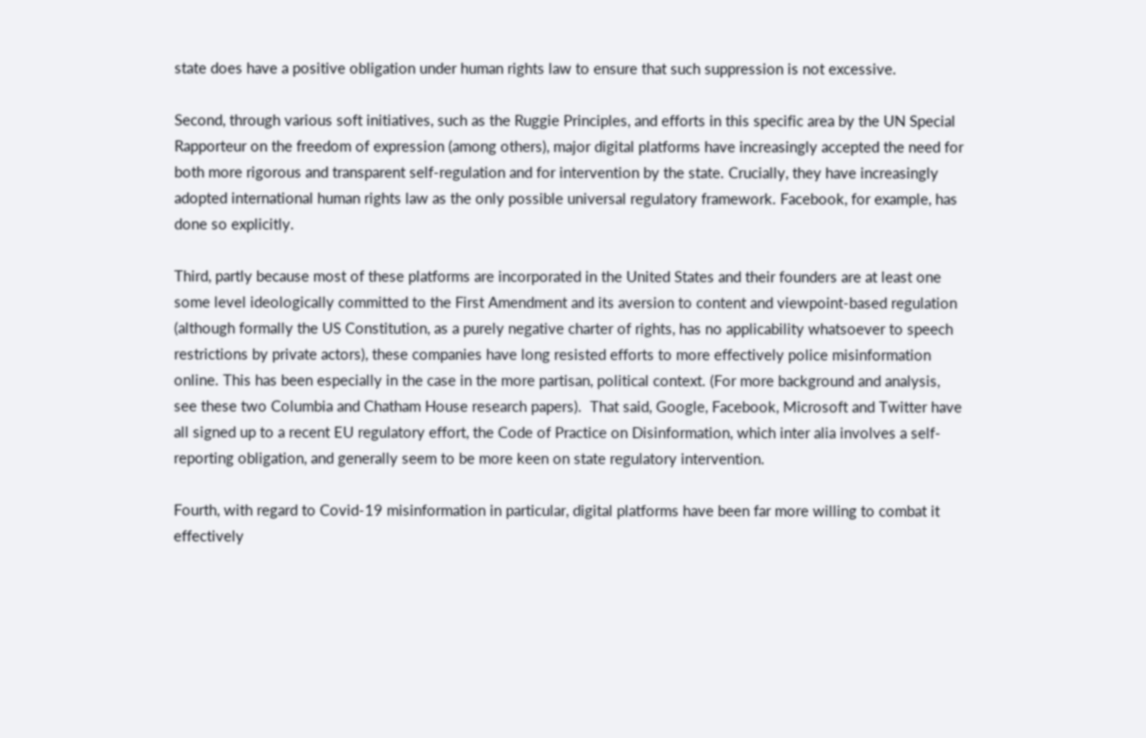state does have a positive obligation under human rights law to ensure that such suppression is not excessive.

Second, through various soft initiatives, such as the Ruggie Principles, and efforts in this specific area by the UN Special Rapporteur on the freedom of expression (among others), major digital platforms have increasingly accepted the need for both more rigorous and transparent self-regulation and for intervention by the state. Crucially, they have increasingly adopted international human rights law as the only possible universal regulatory framework. Facebook, for example, has done so explicitly.

Third, partly because most of these platforms are incorporated in the United States and their founders are at least one some level ideologically committed to the First Amendment and its aversion to content and viewpoint-based regulation (although formally the US Constitution, as a purely negative charter of rights, has no applicability whatsoever to speech restrictions by private actors), these companies have long resisted efforts to more effectively police misinformation online. This has been especially in the case in the more partisan, political context. (For more background and analysis, see these two Columbia and Chatham House research papers).  That said, Google, Facebook, Microsoft and Twitter have all signed up to a recent EU regulatory effort, the Code of Practice on Disinformation, which inter alia involves a self-reporting obligation, and generally seem to be more keen on state regulatory intervention.

Fourth, with regard to Covid-19 misinformation in particular, digital platforms have been far more willing to combat it effectively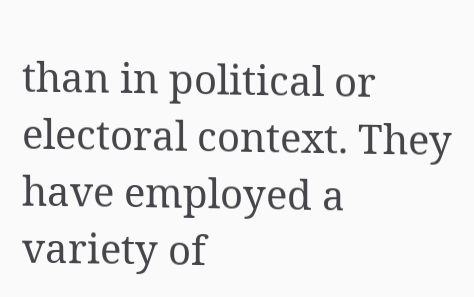than in political or electoral context. They have employed a variety of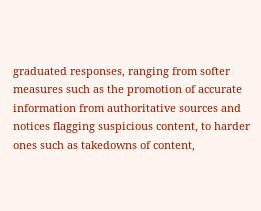graduated responses, ranging from softer measures such as the promotion of accurate information from authoritative sources and notices flagging suspicious content, to harder ones such as takedowns of content,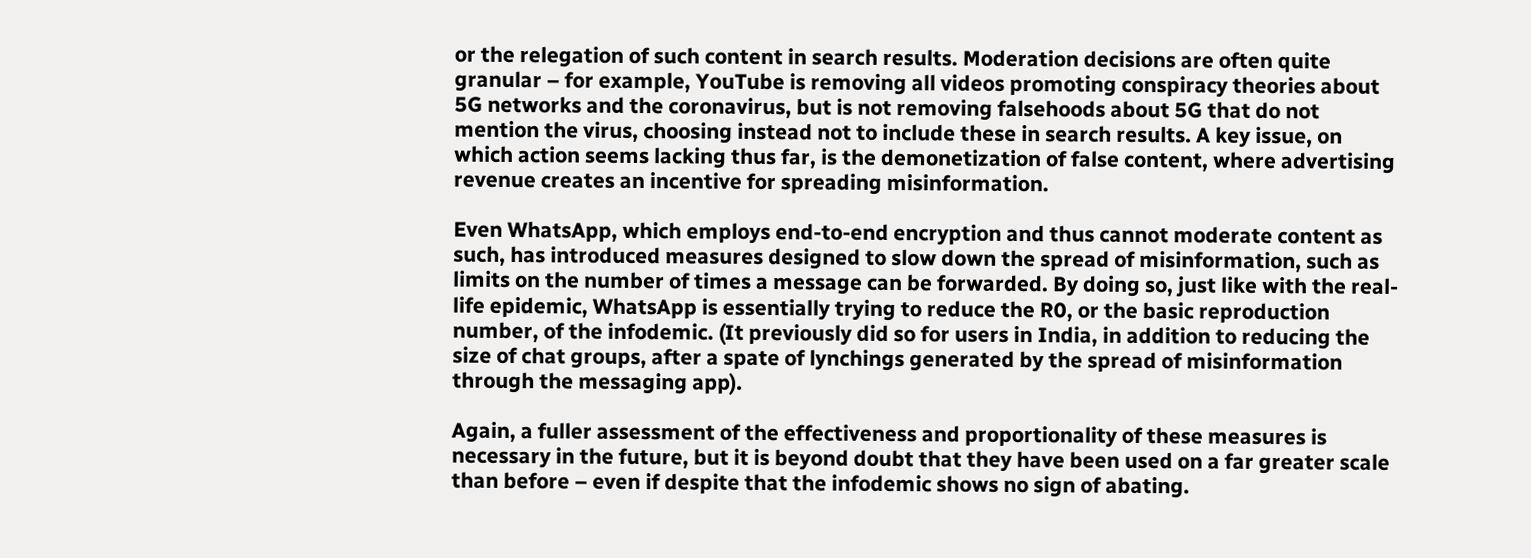or the relegation of such content in search results. Moderation decisions are often quite granular – for example, YouTube is removing all videos promoting conspiracy theories about 5G networks and the coronavirus, but is not removing falsehoods about 5G that do not mention the virus, choosing instead not to include these in search results. A key issue, on which action seems lacking thus far, is the demonetization of false content, where advertising revenue creates an incentive for spreading misinformation.

Even WhatsApp, which employs end-to-end encryption and thus cannot moderate content as such, has introduced measures designed to slow down the spread of misinformation, such as limits on the number of times a message can be forwarded. By doing so, just like with the real-life epidemic, WhatsApp is essentially trying to reduce the R0, or the basic reproduction number, of the infodemic. (It previously did so for users in India, in addition to reducing the size of chat groups, after a spate of lynchings generated by the spread of misinformation through the messaging app).

Again, a fuller assessment of the effectiveness and proportionality of these measures is necessary in the future, but it is beyond doubt that they have been used on a far greater scale than before – even if despite that the infodemic shows no sign of abating.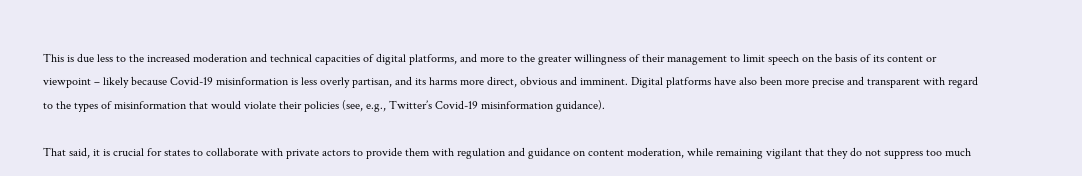This is due less to the increased moderation and technical capacities of digital platforms, and more to the greater willingness of their management to limit speech on the basis of its content or viewpoint – likely because Covid-19 misinformation is less overly partisan, and its harms more direct, obvious and imminent. Digital platforms have also been more precise and transparent with regard to the types of misinformation that would violate their policies (see, e.g., Twitter’s Covid-19 misinformation guidance).

That said, it is crucial for states to collaborate with private actors to provide them with regulation and guidance on content moderation, while remaining vigilant that they do not suppress too much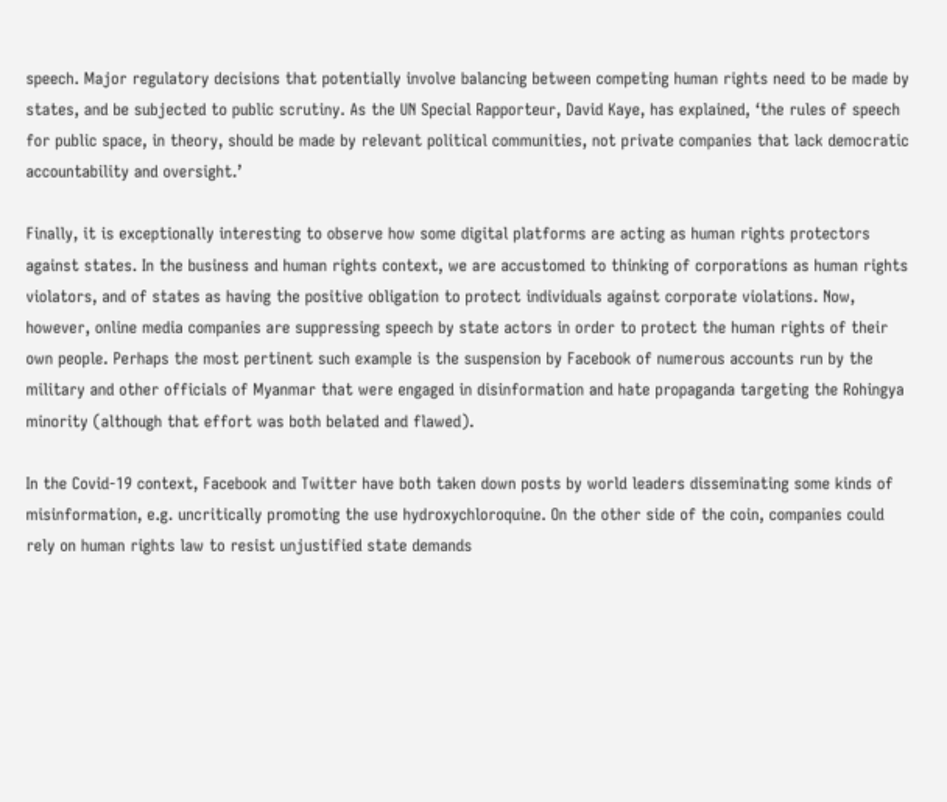speech. Major regulatory decisions that potentially involve balancing between competing human rights need to be made by states, and be subjected to public scrutiny. As the UN Special Rapporteur, David Kaye, has explained, ‘the rules of speech for public space, in theory, should be made by relevant political communities, not private companies that lack democratic accountability and oversight.’

Finally, it is exceptionally interesting to observe how some digital platforms are acting as human rights protectors against states. In the business and human rights context, we are accustomed to thinking of corporations as human rights violators, and of states as having the positive obligation to protect individuals against corporate violations. Now, however, online media companies are suppressing speech by state actors in order to protect the human rights of their own people. Perhaps the most pertinent such example is the suspension by Facebook of numerous accounts run by the military and other officials of Myanmar that were engaged in disinformation and hate propaganda targeting the Rohingya minority (although that effort was both belated and flawed).

In the Covid-19 context, Facebook and Twitter have both taken down posts by world leaders disseminating some kinds of misinformation, e.g. uncritically promoting the use hydroxychloroquine. On the other side of the coin, companies could rely on human rights law to resist unjustified state demands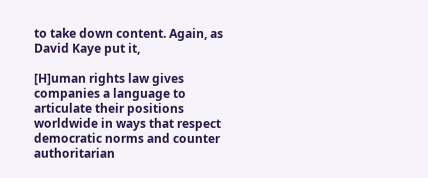to take down content. Again, as David Kaye put it,

[H]uman rights law gives companies a language to articulate their positions worldwide in ways that respect democratic norms and counter authoritarian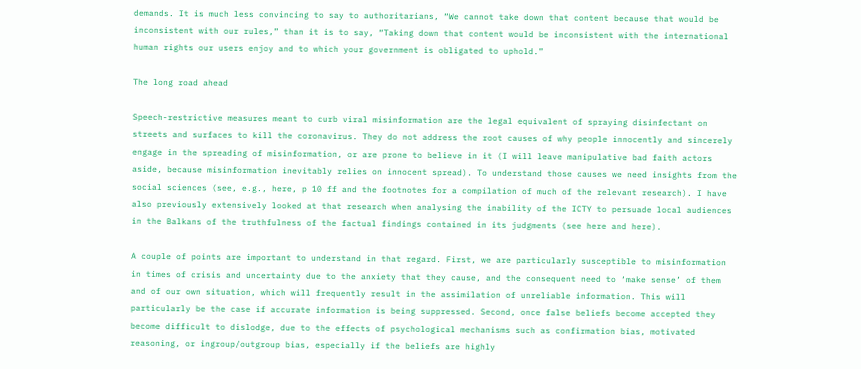demands. It is much less convincing to say to authoritarians, “We cannot take down that content because that would be inconsistent with our rules,” than it is to say, “Taking down that content would be inconsistent with the international human rights our users enjoy and to which your government is obligated to uphold.”

The long road ahead

Speech-restrictive measures meant to curb viral misinformation are the legal equivalent of spraying disinfectant on streets and surfaces to kill the coronavirus. They do not address the root causes of why people innocently and sincerely engage in the spreading of misinformation, or are prone to believe in it (I will leave manipulative bad faith actors aside, because misinformation inevitably relies on innocent spread). To understand those causes we need insights from the social sciences (see, e.g., here, p 10 ff and the footnotes for a compilation of much of the relevant research). I have also previously extensively looked at that research when analysing the inability of the ICTY to persuade local audiences in the Balkans of the truthfulness of the factual findings contained in its judgments (see here and here).

A couple of points are important to understand in that regard. First, we are particularly susceptible to misinformation in times of crisis and uncertainty due to the anxiety that they cause, and the consequent need to ‘make sense’ of them and of our own situation, which will frequently result in the assimilation of unreliable information. This will particularly be the case if accurate information is being suppressed. Second, once false beliefs become accepted they become difficult to dislodge, due to the effects of psychological mechanisms such as confirmation bias, motivated reasoning, or ingroup/outgroup bias, especially if the beliefs are highly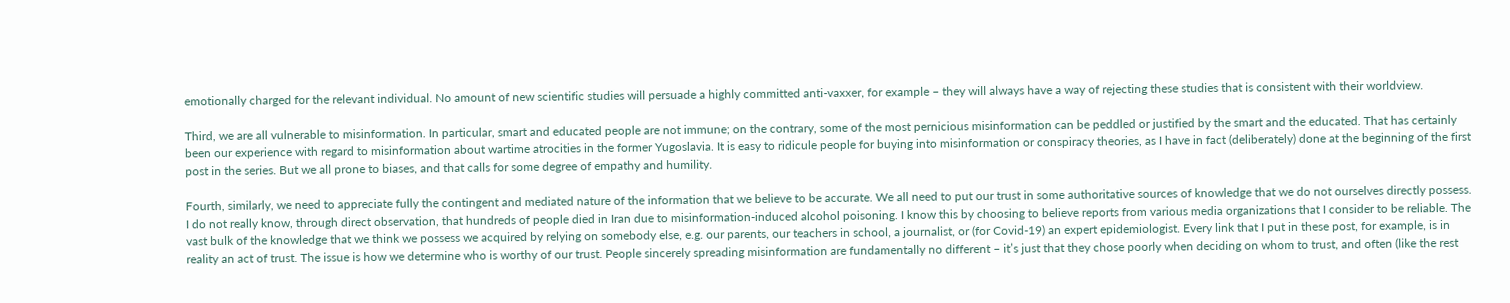emotionally charged for the relevant individual. No amount of new scientific studies will persuade a highly committed anti-vaxxer, for example – they will always have a way of rejecting these studies that is consistent with their worldview.

Third, we are all vulnerable to misinformation. In particular, smart and educated people are not immune; on the contrary, some of the most pernicious misinformation can be peddled or justified by the smart and the educated. That has certainly been our experience with regard to misinformation about wartime atrocities in the former Yugoslavia. It is easy to ridicule people for buying into misinformation or conspiracy theories, as I have in fact (deliberately) done at the beginning of the first post in the series. But we all prone to biases, and that calls for some degree of empathy and humility.

Fourth, similarly, we need to appreciate fully the contingent and mediated nature of the information that we believe to be accurate. We all need to put our trust in some authoritative sources of knowledge that we do not ourselves directly possess. I do not really know, through direct observation, that hundreds of people died in Iran due to misinformation-induced alcohol poisoning. I know this by choosing to believe reports from various media organizations that I consider to be reliable. The vast bulk of the knowledge that we think we possess we acquired by relying on somebody else, e.g. our parents, our teachers in school, a journalist, or (for Covid-19) an expert epidemiologist. Every link that I put in these post, for example, is in reality an act of trust. The issue is how we determine who is worthy of our trust. People sincerely spreading misinformation are fundamentally no different – it’s just that they chose poorly when deciding on whom to trust, and often (like the rest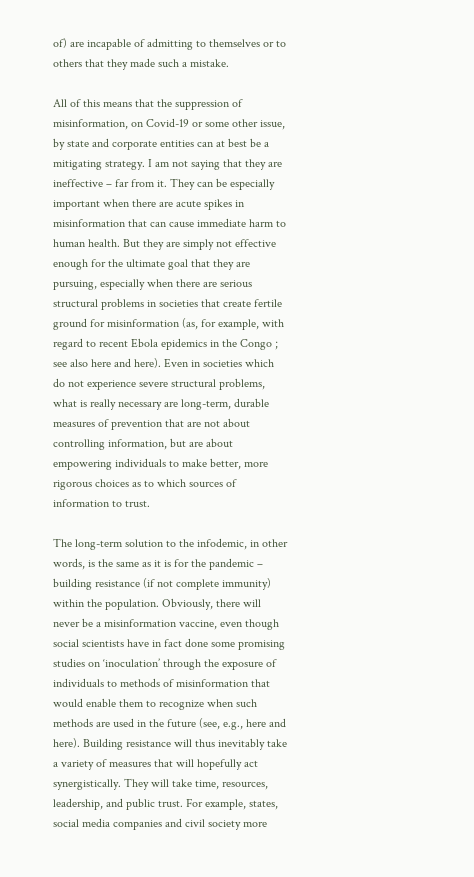of) are incapable of admitting to themselves or to others that they made such a mistake.

All of this means that the suppression of misinformation, on Covid-19 or some other issue, by state and corporate entities can at best be a mitigating strategy. I am not saying that they are ineffective – far from it. They can be especially important when there are acute spikes in misinformation that can cause immediate harm to human health. But they are simply not effective enough for the ultimate goal that they are pursuing, especially when there are serious structural problems in societies that create fertile ground for misinformation (as, for example, with regard to recent Ebola epidemics in the Congo ; see also here and here). Even in societies which do not experience severe structural problems, what is really necessary are long-term, durable measures of prevention that are not about controlling information, but are about empowering individuals to make better, more rigorous choices as to which sources of information to trust.

The long-term solution to the infodemic, in other words, is the same as it is for the pandemic – building resistance (if not complete immunity) within the population. Obviously, there will never be a misinformation vaccine, even though social scientists have in fact done some promising studies on ‘inoculation’ through the exposure of individuals to methods of misinformation that would enable them to recognize when such methods are used in the future (see, e.g., here and here). Building resistance will thus inevitably take a variety of measures that will hopefully act synergistically. They will take time, resources, leadership, and public trust. For example, states, social media companies and civil society more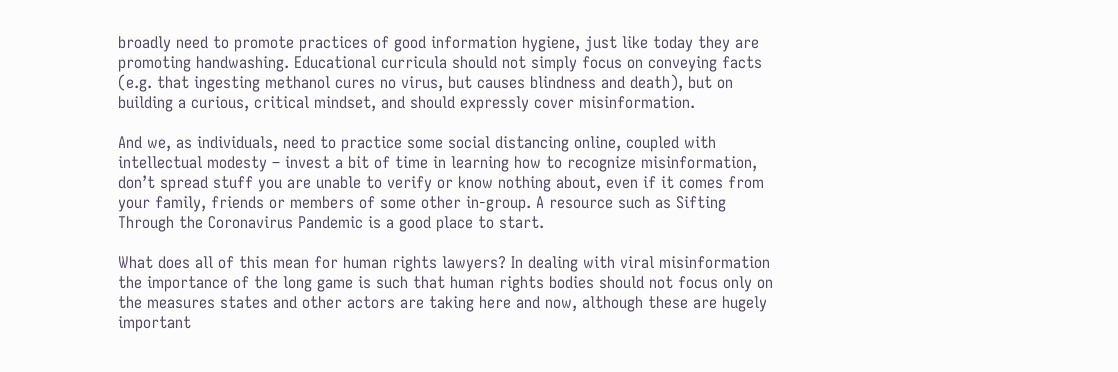broadly need to promote practices of good information hygiene, just like today they are promoting handwashing. Educational curricula should not simply focus on conveying facts (e.g. that ingesting methanol cures no virus, but causes blindness and death), but on building a curious, critical mindset, and should expressly cover misinformation.

And we, as individuals, need to practice some social distancing online, coupled with intellectual modesty – invest a bit of time in learning how to recognize misinformation, don’t spread stuff you are unable to verify or know nothing about, even if it comes from your family, friends or members of some other in-group. A resource such as Sifting Through the Coronavirus Pandemic is a good place to start.

What does all of this mean for human rights lawyers? In dealing with viral misinformation the importance of the long game is such that human rights bodies should not focus only on the measures states and other actors are taking here and now, although these are hugely important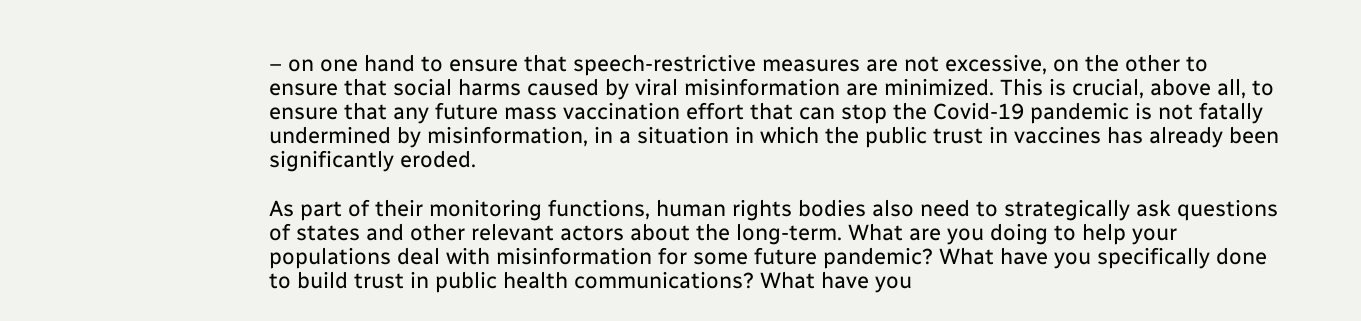– on one hand to ensure that speech-restrictive measures are not excessive, on the other to ensure that social harms caused by viral misinformation are minimized. This is crucial, above all, to ensure that any future mass vaccination effort that can stop the Covid-19 pandemic is not fatally undermined by misinformation, in a situation in which the public trust in vaccines has already been significantly eroded.

As part of their monitoring functions, human rights bodies also need to strategically ask questions of states and other relevant actors about the long-term. What are you doing to help your populations deal with misinformation for some future pandemic? What have you specifically done to build trust in public health communications? What have you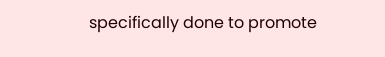specifically done to promote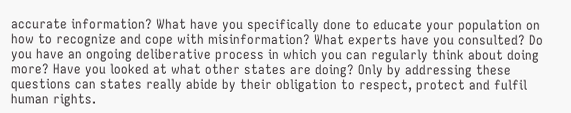accurate information? What have you specifically done to educate your population on how to recognize and cope with misinformation? What experts have you consulted? Do you have an ongoing deliberative process in which you can regularly think about doing more? Have you looked at what other states are doing? Only by addressing these questions can states really abide by their obligation to respect, protect and fulfil human rights.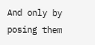And only by posing them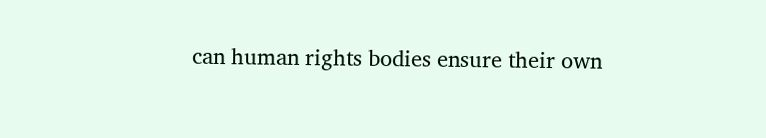can human rights bodies ensure their own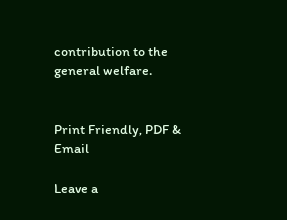contribution to the general welfare.


Print Friendly, PDF & Email

Leave a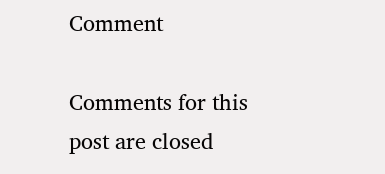Comment

Comments for this post are closed